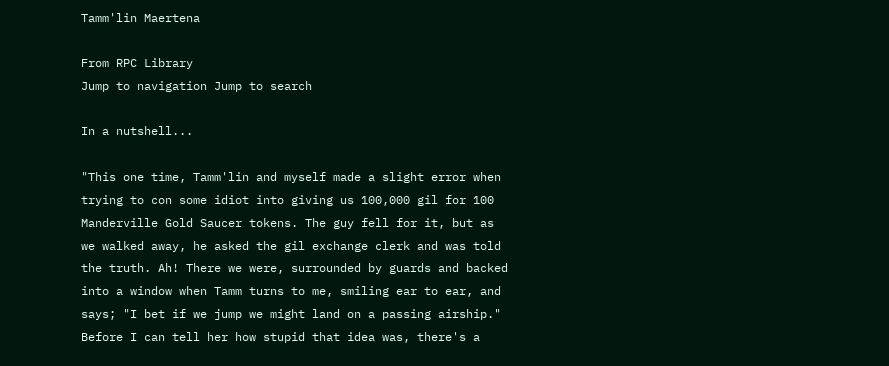Tamm'lin Maertena

From RPC Library
Jump to navigation Jump to search

In a nutshell...

"This one time, Tamm'lin and myself made a slight error when trying to con some idiot into giving us 100,000 gil for 100 Manderville Gold Saucer tokens. The guy fell for it, but as we walked away, he asked the gil exchange clerk and was told the truth. Ah! There we were, surrounded by guards and backed into a window when Tamm turns to me, smiling ear to ear, and says; "I bet if we jump we might land on a passing airship." Before I can tell her how stupid that idea was, there's a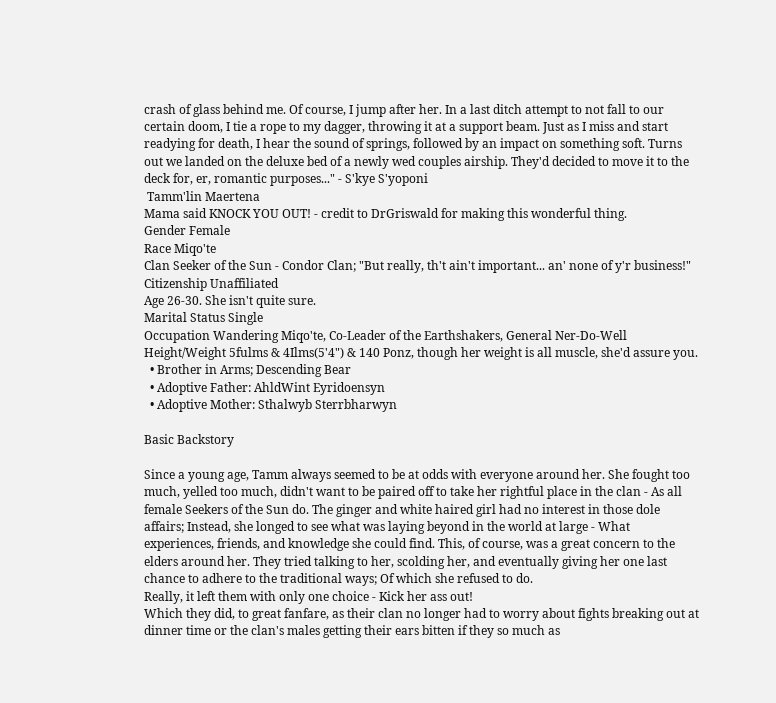crash of glass behind me. Of course, I jump after her. In a last ditch attempt to not fall to our certain doom, I tie a rope to my dagger, throwing it at a support beam. Just as I miss and start readying for death, I hear the sound of springs, followed by an impact on something soft. Turns out we landed on the deluxe bed of a newly wed couples airship. They'd decided to move it to the deck for, er, romantic purposes..." - S'kye S'yoponi
 Tamm'lin Maertena
Mama said KNOCK YOU OUT! - credit to DrGriswald for making this wonderful thing.
Gender Female
Race Miqo'te
Clan Seeker of the Sun - Condor Clan; "But really, th't ain't important... an' none of y'r business!"
Citizenship Unaffiliated
Age 26-30. She isn't quite sure.
Marital Status Single
Occupation Wandering Miqo'te, Co-Leader of the Earthshakers, General Ner-Do-Well
Height/Weight 5fulms & 4Ilms(5'4") & 140 Ponz, though her weight is all muscle, she'd assure you.
  • Brother in Arms; Descending Bear
  • Adoptive Father: AhldWint Eyridoensyn
  • Adoptive Mother: Sthalwyb Sterrbharwyn

Basic Backstory

Since a young age, Tamm always seemed to be at odds with everyone around her. She fought too much, yelled too much, didn't want to be paired off to take her rightful place in the clan - As all female Seekers of the Sun do. The ginger and white haired girl had no interest in those dole affairs; Instead, she longed to see what was laying beyond in the world at large - What experiences, friends, and knowledge she could find. This, of course, was a great concern to the elders around her. They tried talking to her, scolding her, and eventually giving her one last chance to adhere to the traditional ways; Of which she refused to do.
Really, it left them with only one choice - Kick her ass out!
Which they did, to great fanfare, as their clan no longer had to worry about fights breaking out at dinner time or the clan's males getting their ears bitten if they so much as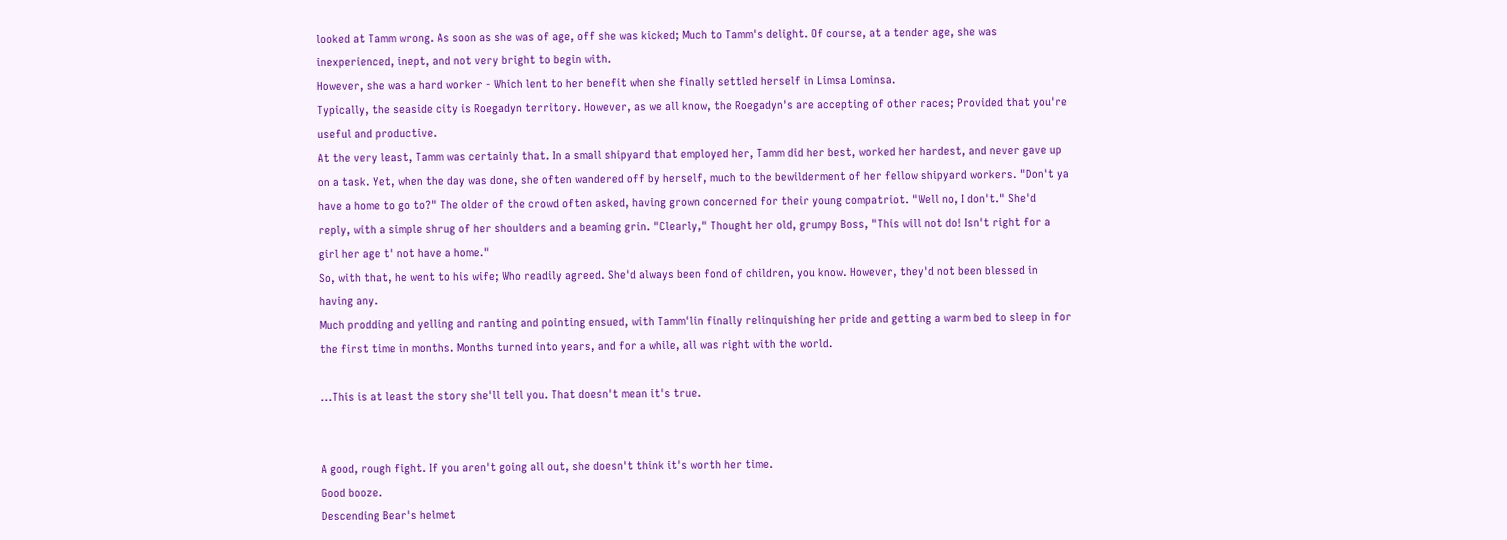looked at Tamm wrong. As soon as she was of age, off she was kicked; Much to Tamm's delight. Of course, at a tender age, she was inexperienced, inept, and not very bright to begin with.
However, she was a hard worker - Which lent to her benefit when she finally settled herself in Limsa Lominsa.
Typically, the seaside city is Roegadyn territory. However, as we all know, the Roegadyn's are accepting of other races; Provided that you're useful and productive.
At the very least, Tamm was certainly that. In a small shipyard that employed her, Tamm did her best, worked her hardest, and never gave up on a task. Yet, when the day was done, she often wandered off by herself, much to the bewilderment of her fellow shipyard workers. "Don't ya have a home to go to?" The older of the crowd often asked, having grown concerned for their young compatriot. "Well no, I don't." She'd reply, with a simple shrug of her shoulders and a beaming grin. "Clearly," Thought her old, grumpy Boss, "This will not do! Isn't right for a girl her age t' not have a home."
So, with that, he went to his wife; Who readily agreed. She'd always been fond of children, you know. However, they'd not been blessed in having any.
Much prodding and yelling and ranting and pointing ensued, with Tamm'lin finally relinquishing her pride and getting a warm bed to sleep in for the first time in months. Months turned into years, and for a while, all was right with the world.

...This is at least the story she'll tell you. That doesn't mean it's true.


A good, rough fight. If you aren't going all out, she doesn't think it's worth her time.
Good booze.
Descending Bear's helmet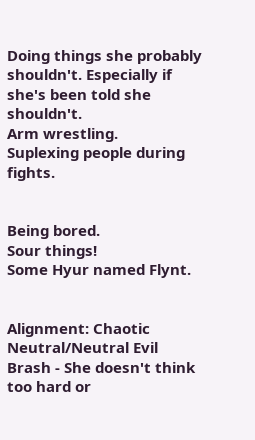Doing things she probably shouldn't. Especially if she's been told she shouldn't.
Arm wrestling.
Suplexing people during fights.


Being bored.
Sour things!
Some Hyur named Flynt.


Alignment: Chaotic Neutral/Neutral Evil
Brash - She doesn't think too hard or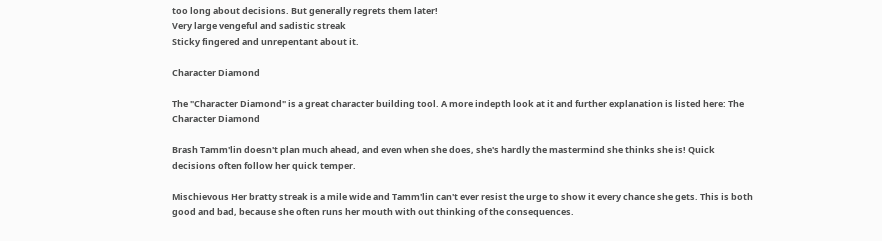too long about decisions. But generally regrets them later!
Very large vengeful and sadistic streak
Sticky fingered and unrepentant about it.

Character Diamond

The "Character Diamond" is a great character building tool. A more indepth look at it and further explanation is listed here: The Character Diamond

Brash Tamm'lin doesn't plan much ahead, and even when she does, she's hardly the mastermind she thinks she is! Quick decisions often follow her quick temper.

Mischievous Her bratty streak is a mile wide and Tamm'lin can't ever resist the urge to show it every chance she gets. This is both good and bad, because she often runs her mouth with out thinking of the consequences.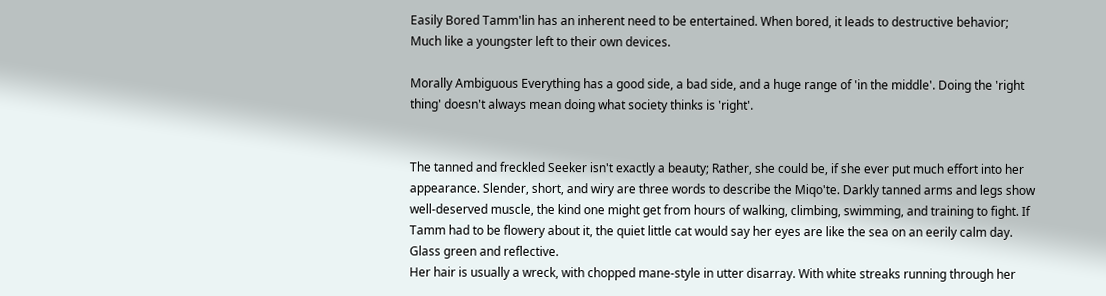Easily Bored Tamm'lin has an inherent need to be entertained. When bored, it leads to destructive behavior; Much like a youngster left to their own devices.

Morally Ambiguous Everything has a good side, a bad side, and a huge range of 'in the middle'. Doing the 'right thing' doesn't always mean doing what society thinks is 'right'.


The tanned and freckled Seeker isn't exactly a beauty; Rather, she could be, if she ever put much effort into her appearance. Slender, short, and wiry are three words to describe the Miqo'te. Darkly tanned arms and legs show well-deserved muscle, the kind one might get from hours of walking, climbing, swimming, and training to fight. If Tamm had to be flowery about it, the quiet little cat would say her eyes are like the sea on an eerily calm day. Glass green and reflective.
Her hair is usually a wreck, with chopped mane-style in utter disarray. With white streaks running through her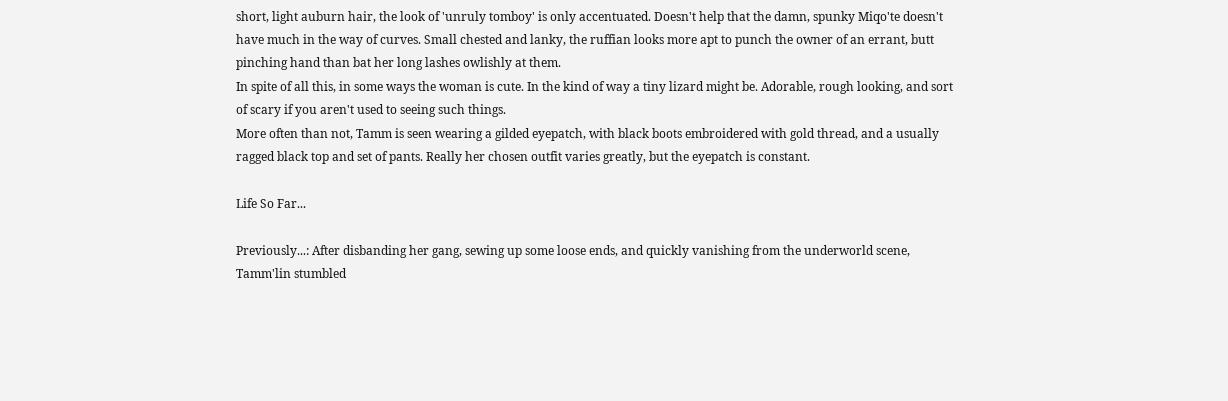short, light auburn hair, the look of 'unruly tomboy' is only accentuated. Doesn't help that the damn, spunky Miqo'te doesn't have much in the way of curves. Small chested and lanky, the ruffian looks more apt to punch the owner of an errant, butt pinching hand than bat her long lashes owlishly at them.
In spite of all this, in some ways the woman is cute. In the kind of way a tiny lizard might be. Adorable, rough looking, and sort of scary if you aren't used to seeing such things.
More often than not, Tamm is seen wearing a gilded eyepatch, with black boots embroidered with gold thread, and a usually ragged black top and set of pants. Really her chosen outfit varies greatly, but the eyepatch is constant.

Life So Far...

Previously...: After disbanding her gang, sewing up some loose ends, and quickly vanishing from the underworld scene, Tamm'lin stumbled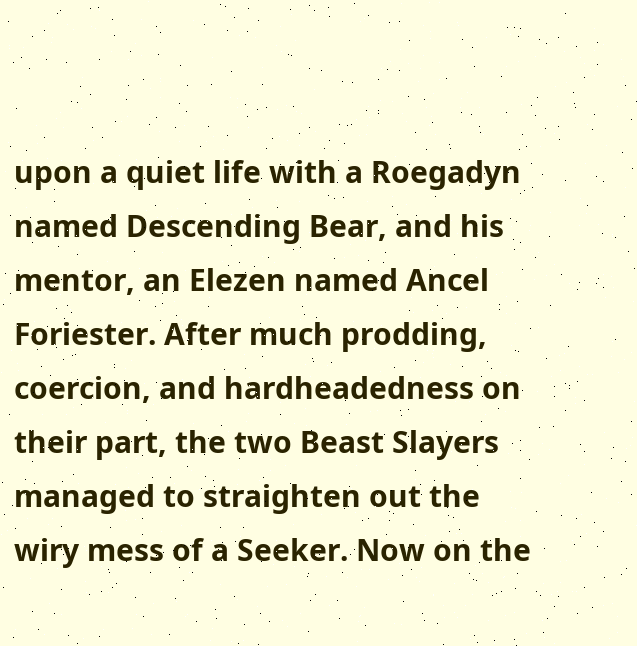upon a quiet life with a Roegadyn named Descending Bear, and his mentor, an Elezen named Ancel Foriester. After much prodding, coercion, and hardheadedness on their part, the two Beast Slayers managed to straighten out the wiry mess of a Seeker. Now on the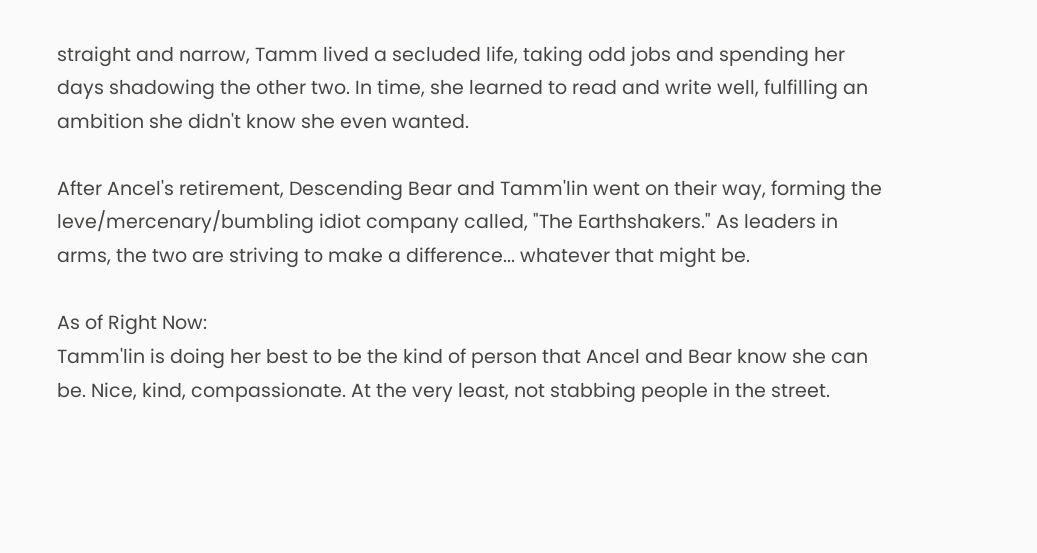straight and narrow, Tamm lived a secluded life, taking odd jobs and spending her days shadowing the other two. In time, she learned to read and write well, fulfilling an ambition she didn't know she even wanted.

After Ancel's retirement, Descending Bear and Tamm'lin went on their way, forming the leve/mercenary/bumbling idiot company called, "The Earthshakers." As leaders in arms, the two are striving to make a difference... whatever that might be.

As of Right Now:
Tamm'lin is doing her best to be the kind of person that Ancel and Bear know she can be. Nice, kind, compassionate. At the very least, not stabbing people in the street.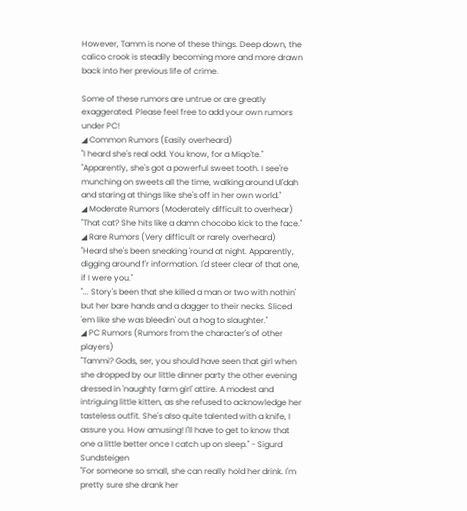However, Tamm is none of these things. Deep down, the calico crook is steadily becoming more and more drawn back into her previous life of crime.

Some of these rumors are untrue or are greatly exaggerated. Please feel free to add your own rumors under PC!
◢ Common Rumors (Easily overheard)
"I heard she's real odd. You know, for a Miqo'te."
"Apparently, she's got a powerful sweet tooth. I see're munching on sweets all the time, walking around Ul'dah and staring at things like she's off in her own world."
◢ Moderate Rumors (Moderately difficult to overhear)
"That cat? She hits like a damn chocobo kick to the face."
◢ Rare Rumors (Very difficult or rarely overheard)
"Heard she's been sneaking 'round at night. Apparently, digging around f'r information. I'd steer clear of that one, if I were you."
"... Story's been that she killed a man or two with nothin' but her bare hands and a dagger to their necks. Sliced 'em like she was bleedin' out a hog to slaughter."
◢ PC Rumors (Rumors from the character's of other players)
"Tammi? Gods, ser, you should have seen that girl when she dropped by our little dinner party the other evening dressed in 'naughty farm girl' attire. A modest and intriguing little kitten, as she refused to acknowledge her tasteless outfit. She's also quite talented with a knife, I assure you. How amusing! I'll have to get to know that one a little better once I catch up on sleep." - Sigurd Sundsteigen
"For someone so small, she can really hold her drink. I'm pretty sure she drank her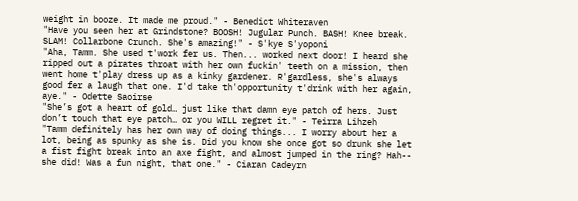weight in booze. It made me proud." - Benedict Whiteraven
"Have you seen her at Grindstone? BOOSH! Jugular Punch. BASH! Knee break. SLAM! Collarbone Crunch. She's amazing!" - S'kye S'yoponi
"Aha, Tamm. She used t'work fer us. Then... worked next door! I heard she ripped out a pirates throat with her own fuckin' teeth on a mission, then went home t'play dress up as a kinky gardener. R'gardless, she's always good fer a laugh that one. I'd take th'opportunity t'drink with her again, aye." - Odette Saoirse
"She’s got a heart of gold… just like that damn eye patch of hers. Just don’t touch that eye patch… or you WILL regret it." - Teirra Lihzeh
"Tamm definitely has her own way of doing things... I worry about her a lot, being as spunky as she is. Did you know she once got so drunk she let a fist fight break into an axe fight, and almost jumped in the ring? Hah-- she did! Was a fun night, that one." - Ciaran Cadeyrn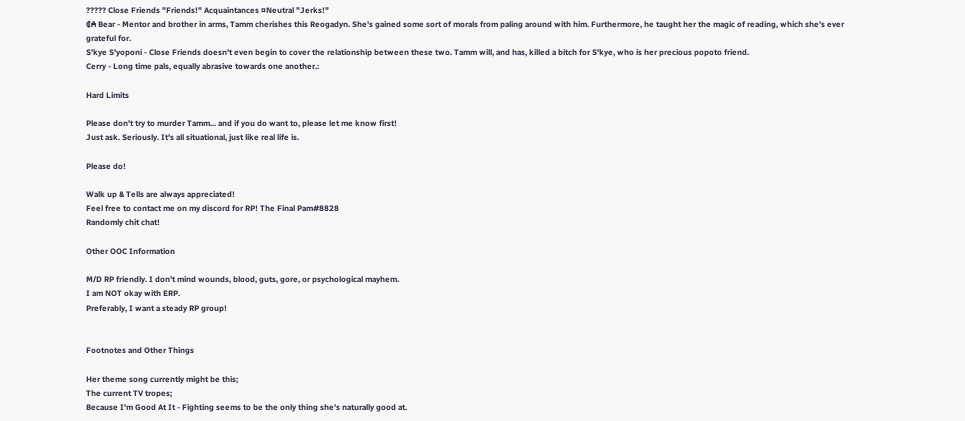????? Close Friends "Friends!" Acquaintances ¤Neutral "Jerks!"
₡₳ Bear - Mentor and brother in arms, Tamm cherishes this Reogadyn. She's gained some sort of morals from paling around with him. Furthermore, he taught her the magic of reading, which she's ever grateful for.
S'kye S'yoponi - Close Friends doesn't even begin to cover the relationship between these two. Tamm will, and has, killed a bitch for S'kye, who is her precious popoto friend.
Cerry - Long time pals, equally abrasive towards one another.:

Hard Limits

Please don't try to murder Tamm... and if you do want to, please let me know first!
Just ask. Seriously. It's all situational, just like real life is.

Please do!

Walk up & Tells are always appreciated!
Feel free to contact me on my discord for RP! The Final Pam#8828
Randomly chit chat!

Other OOC Information

M/D RP friendly. I don't mind wounds, blood, guts, gore, or psychological mayhem.
I am NOT okay with ERP.
Preferably, I want a steady RP group!


Footnotes and Other Things

Her theme song currently might be this;
The current TV tropes;
Because I'm Good At It - Fighting seems to be the only thing she's naturally good at.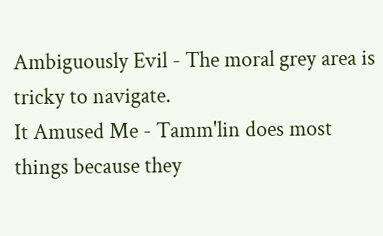Ambiguously Evil - The moral grey area is tricky to navigate.
It Amused Me - Tamm'lin does most things because they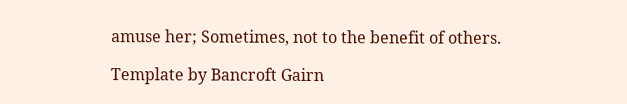amuse her; Sometimes, not to the benefit of others.

Template by Bancroft Gairn